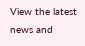View the latest news and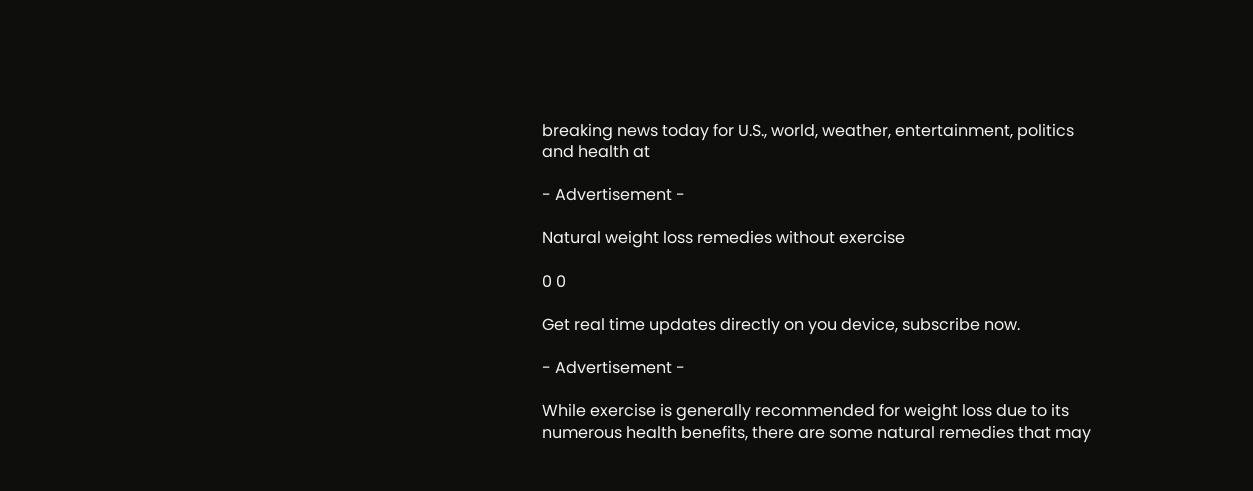breaking news today for U.S., world, weather, entertainment, politics and health at

- Advertisement -

Natural weight loss remedies without exercise

0 0

Get real time updates directly on you device, subscribe now.

- Advertisement -

While exercise is generally recommended for weight loss due to its numerous health benefits, there are some natural remedies that may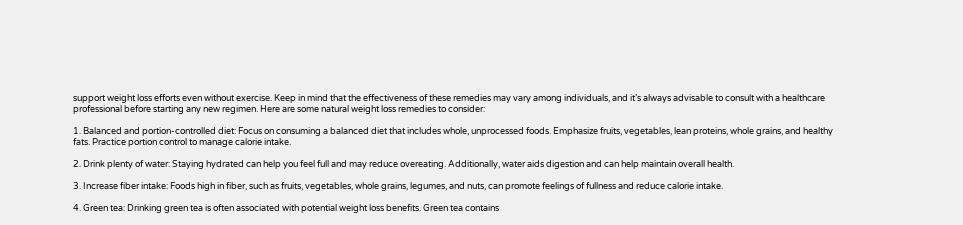support weight loss efforts even without exercise. Keep in mind that the effectiveness of these remedies may vary among individuals, and it’s always advisable to consult with a healthcare professional before starting any new regimen. Here are some natural weight loss remedies to consider:

1. Balanced and portion-controlled diet: Focus on consuming a balanced diet that includes whole, unprocessed foods. Emphasize fruits, vegetables, lean proteins, whole grains, and healthy fats. Practice portion control to manage calorie intake.

2. Drink plenty of water: Staying hydrated can help you feel full and may reduce overeating. Additionally, water aids digestion and can help maintain overall health.

3. Increase fiber intake: Foods high in fiber, such as fruits, vegetables, whole grains, legumes, and nuts, can promote feelings of fullness and reduce calorie intake.

4. Green tea: Drinking green tea is often associated with potential weight loss benefits. Green tea contains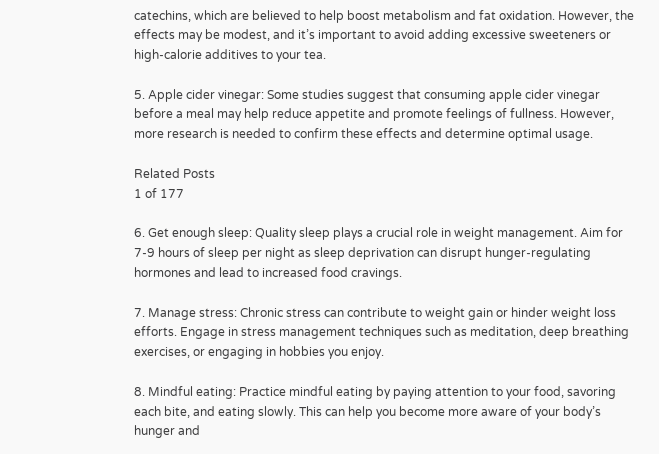catechins, which are believed to help boost metabolism and fat oxidation. However, the effects may be modest, and it’s important to avoid adding excessive sweeteners or high-calorie additives to your tea.

5. Apple cider vinegar: Some studies suggest that consuming apple cider vinegar before a meal may help reduce appetite and promote feelings of fullness. However, more research is needed to confirm these effects and determine optimal usage.

Related Posts
1 of 177

6. Get enough sleep: Quality sleep plays a crucial role in weight management. Aim for 7-9 hours of sleep per night as sleep deprivation can disrupt hunger-regulating hormones and lead to increased food cravings.

7. Manage stress: Chronic stress can contribute to weight gain or hinder weight loss efforts. Engage in stress management techniques such as meditation, deep breathing exercises, or engaging in hobbies you enjoy.

8. Mindful eating: Practice mindful eating by paying attention to your food, savoring each bite, and eating slowly. This can help you become more aware of your body’s hunger and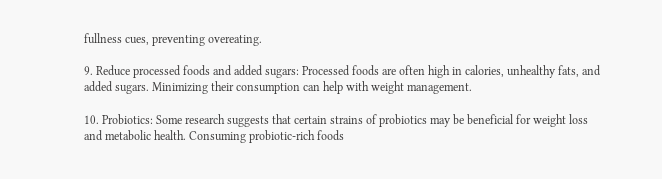fullness cues, preventing overeating.

9. Reduce processed foods and added sugars: Processed foods are often high in calories, unhealthy fats, and added sugars. Minimizing their consumption can help with weight management.

10. Probiotics: Some research suggests that certain strains of probiotics may be beneficial for weight loss and metabolic health. Consuming probiotic-rich foods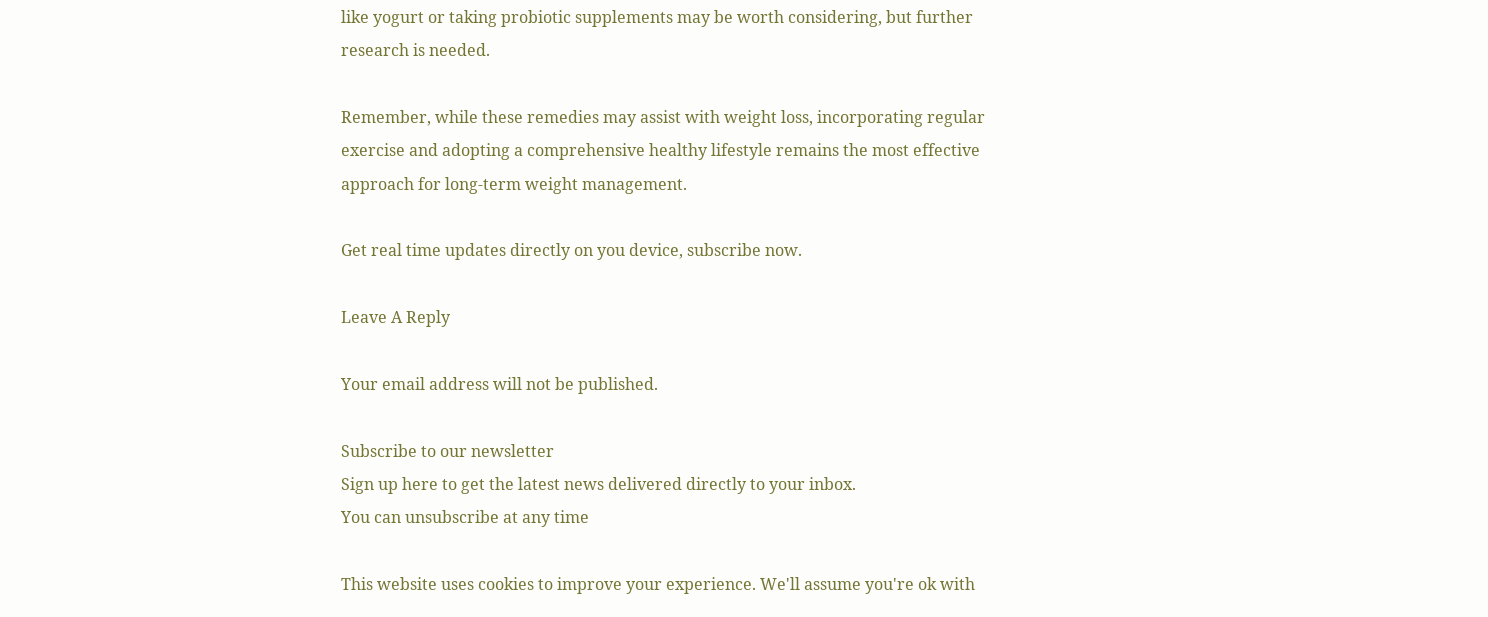like yogurt or taking probiotic supplements may be worth considering, but further research is needed.

Remember, while these remedies may assist with weight loss, incorporating regular exercise and adopting a comprehensive healthy lifestyle remains the most effective approach for long-term weight management.

Get real time updates directly on you device, subscribe now.

Leave A Reply

Your email address will not be published.

Subscribe to our newsletter
Sign up here to get the latest news delivered directly to your inbox.
You can unsubscribe at any time

This website uses cookies to improve your experience. We'll assume you're ok with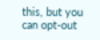this, but you can opt-out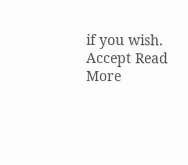if you wish. Accept Read More